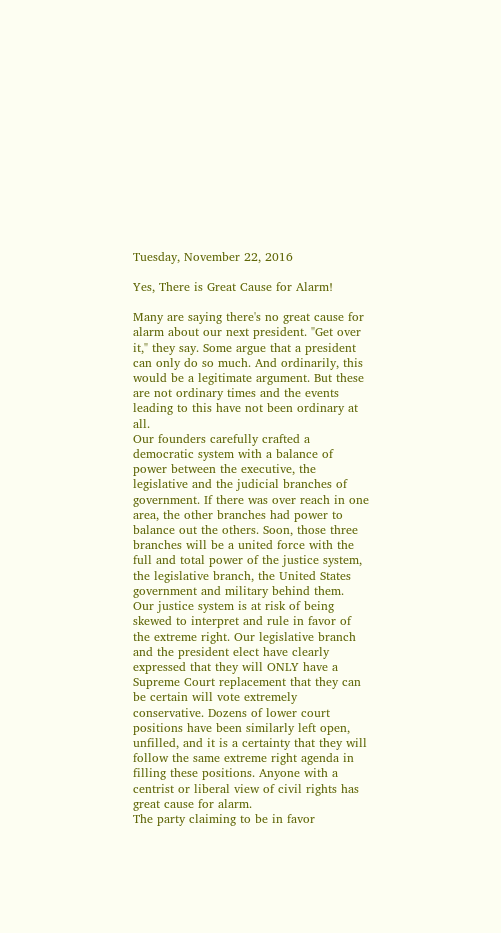Tuesday, November 22, 2016

Yes, There is Great Cause for Alarm!

Many are saying there's no great cause for alarm about our next president. "Get over it," they say. Some argue that a president can only do so much. And ordinarily, this would be a legitimate argument. But these are not ordinary times and the events leading to this have not been ordinary at all.
Our founders carefully crafted a democratic system with a balance of power between the executive, the legislative and the judicial branches of government. If there was over reach in one area, the other branches had power to balance out the others. Soon, those three branches will be a united force with the full and total power of the justice system, the legislative branch, the United States government and military behind them.
Our justice system is at risk of being skewed to interpret and rule in favor of the extreme right. Our legislative branch and the president elect have clearly expressed that they will ONLY have a Supreme Court replacement that they can be certain will vote extremely conservative. Dozens of lower court positions have been similarly left open, unfilled, and it is a certainty that they will follow the same extreme right agenda in filling these positions. Anyone with a centrist or liberal view of civil rights has great cause for alarm.
The party claiming to be in favor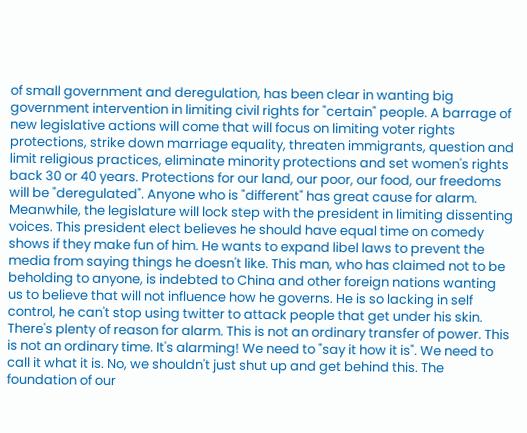of small government and deregulation, has been clear in wanting big government intervention in limiting civil rights for "certain" people. A barrage of new legislative actions will come that will focus on limiting voter rights protections, strike down marriage equality, threaten immigrants, question and limit religious practices, eliminate minority protections and set women's rights back 30 or 40 years. Protections for our land, our poor, our food, our freedoms will be "deregulated". Anyone who is "different" has great cause for alarm.
Meanwhile, the legislature will lock step with the president in limiting dissenting voices. This president elect believes he should have equal time on comedy shows if they make fun of him. He wants to expand libel laws to prevent the media from saying things he doesn't like. This man, who has claimed not to be beholding to anyone, is indebted to China and other foreign nations wanting us to believe that will not influence how he governs. He is so lacking in self control, he can't stop using twitter to attack people that get under his skin.
There's plenty of reason for alarm. This is not an ordinary transfer of power. This is not an ordinary time. It's alarming! We need to "say it how it is". We need to call it what it is. No, we shouldn't just shut up and get behind this. The foundation of our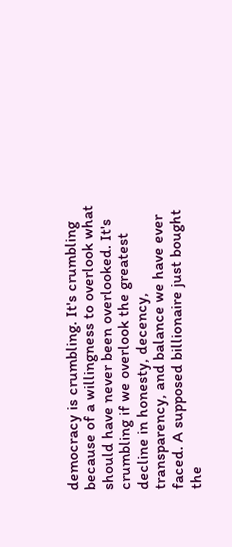democracy is crumbling. It's crumbling because of a willingness to overlook what should have never been overlooked. It's crumbling if we overlook the greatest decline in honesty, decency, transparency, and balance we have ever faced. A supposed billionaire just bought the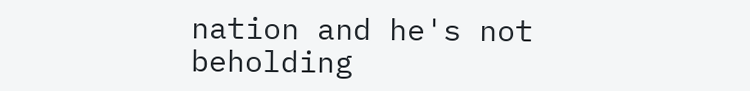nation and he's not beholding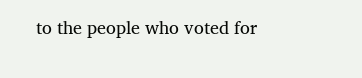to the people who voted for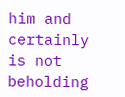him and certainly is not beholding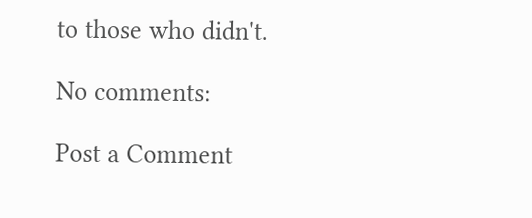to those who didn't.

No comments:

Post a Comment